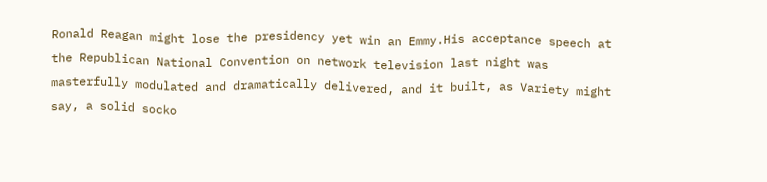Ronald Reagan might lose the presidency yet win an Emmy.His acceptance speech at the Republican National Convention on network television last night was masterfully modulated and dramatically delivered, and it built, as Variety might say, a solid socko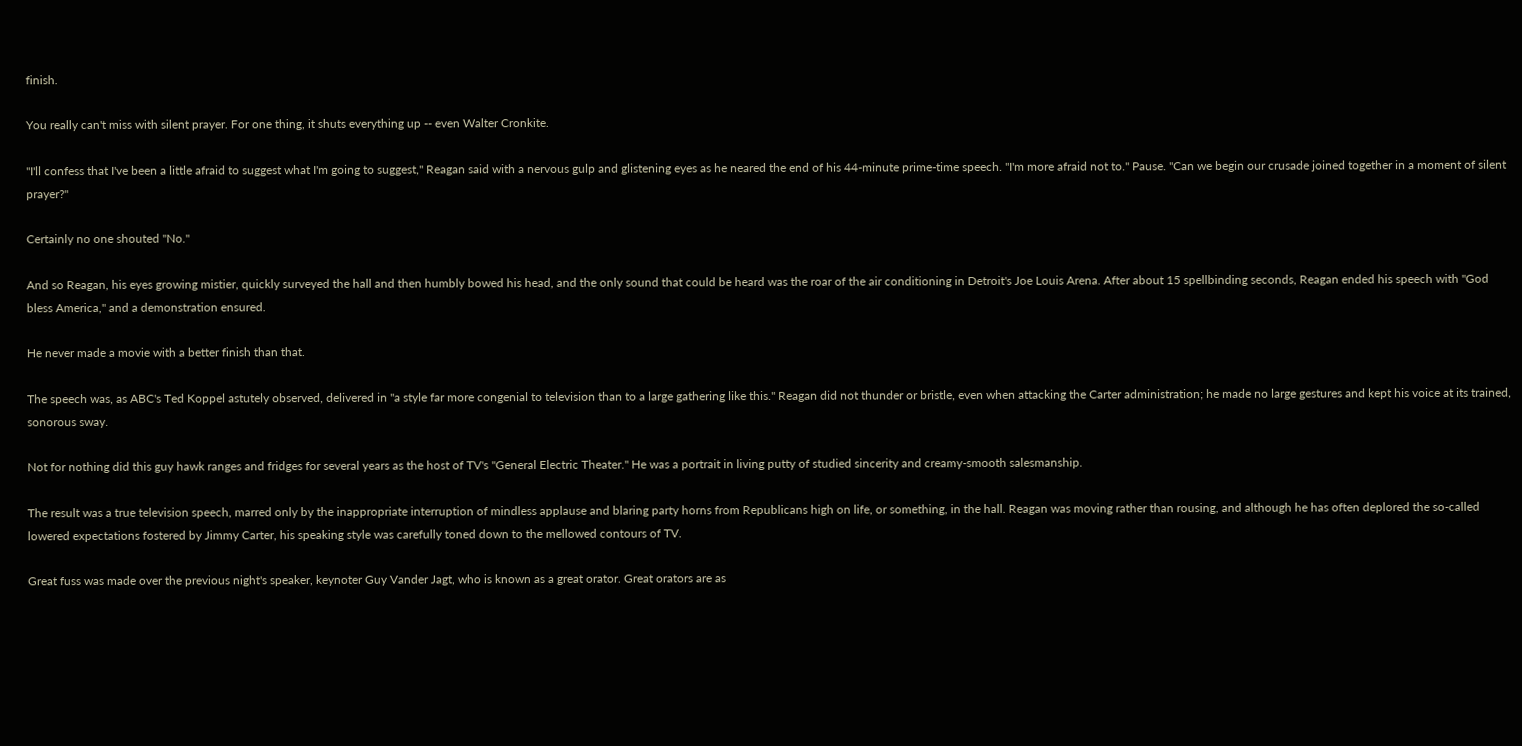finish.

You really can't miss with silent prayer. For one thing, it shuts everything up -- even Walter Cronkite.

"I'll confess that I've been a little afraid to suggest what I'm going to suggest," Reagan said with a nervous gulp and glistening eyes as he neared the end of his 44-minute prime-time speech. "I'm more afraid not to." Pause. "Can we begin our crusade joined together in a moment of silent prayer?"

Certainly no one shouted "No."

And so Reagan, his eyes growing mistier, quickly surveyed the hall and then humbly bowed his head, and the only sound that could be heard was the roar of the air conditioning in Detroit's Joe Louis Arena. After about 15 spellbinding seconds, Reagan ended his speech with "God bless America," and a demonstration ensured.

He never made a movie with a better finish than that.

The speech was, as ABC's Ted Koppel astutely observed, delivered in "a style far more congenial to television than to a large gathering like this." Reagan did not thunder or bristle, even when attacking the Carter administration; he made no large gestures and kept his voice at its trained, sonorous sway.

Not for nothing did this guy hawk ranges and fridges for several years as the host of TV's "General Electric Theater." He was a portrait in living putty of studied sincerity and creamy-smooth salesmanship.

The result was a true television speech, marred only by the inappropriate interruption of mindless applause and blaring party horns from Republicans high on life, or something, in the hall. Reagan was moving rather than rousing, and although he has often deplored the so-called lowered expectations fostered by Jimmy Carter, his speaking style was carefully toned down to the mellowed contours of TV.

Great fuss was made over the previous night's speaker, keynoter Guy Vander Jagt, who is known as a great orator. Great orators are as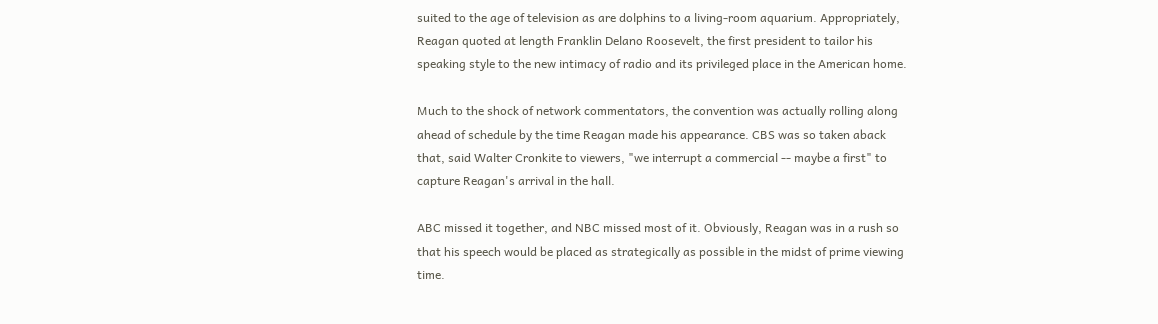suited to the age of television as are dolphins to a living-room aquarium. Appropriately, Reagan quoted at length Franklin Delano Roosevelt, the first president to tailor his speaking style to the new intimacy of radio and its privileged place in the American home.

Much to the shock of network commentators, the convention was actually rolling along ahead of schedule by the time Reagan made his appearance. CBS was so taken aback that, said Walter Cronkite to viewers, "we interrupt a commercial -- maybe a first" to capture Reagan's arrival in the hall.

ABC missed it together, and NBC missed most of it. Obviously, Reagan was in a rush so that his speech would be placed as strategically as possible in the midst of prime viewing time.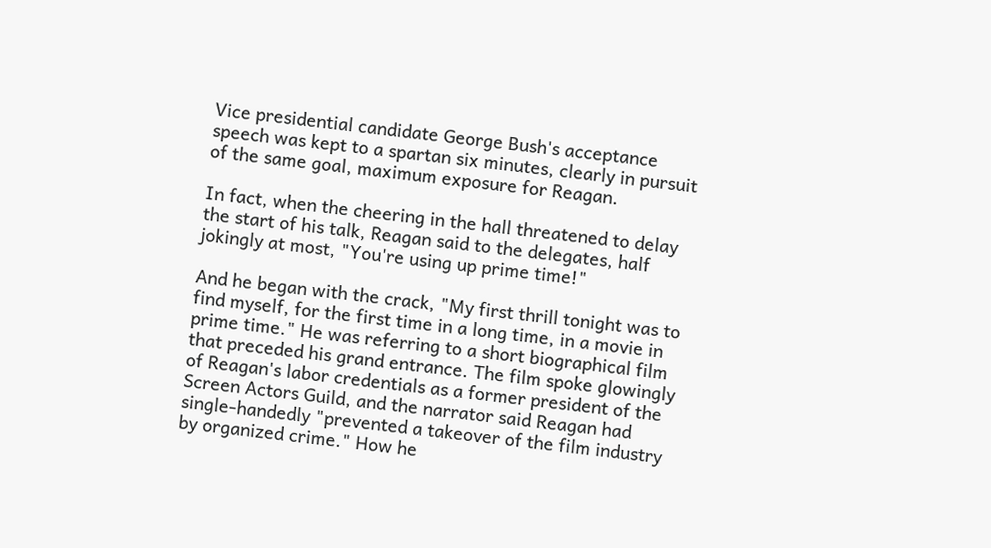Vice presidential candidate George Bush's acceptance speech was kept to a spartan six minutes, clearly in pursuit of the same goal, maximum exposure for Reagan.

In fact, when the cheering in the hall threatened to delay the start of his talk, Reagan said to the delegates, half jokingly at most, "You're using up prime time!"

And he began with the crack, "My first thrill tonight was to find myself, for the first time in a long time, in a movie in prime time." He was referring to a short biographical film that preceded his grand entrance. The film spoke glowingly of Reagan's labor credentials as a former president of the Screen Actors Guild, and the narrator said Reagan had single-handedly "prevented a takeover of the film industry by organized crime." How he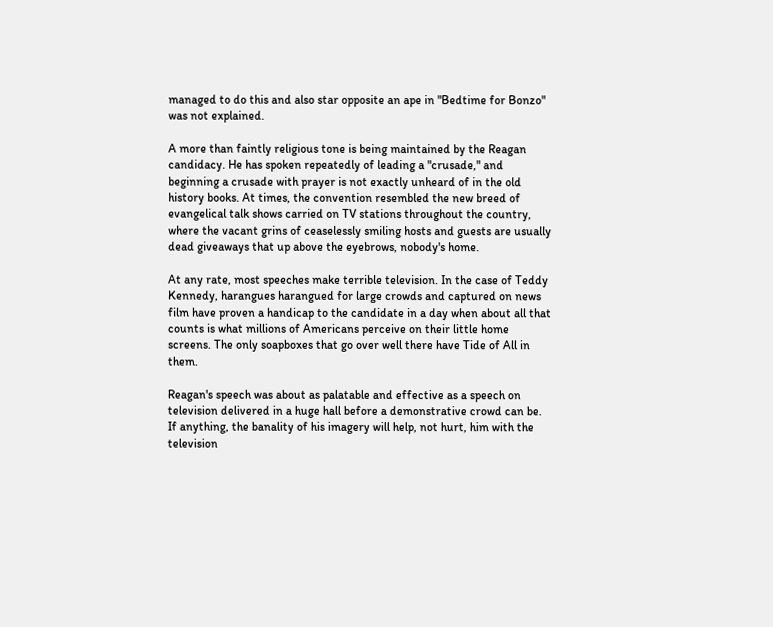managed to do this and also star opposite an ape in "Bedtime for Bonzo" was not explained.

A more than faintly religious tone is being maintained by the Reagan candidacy. He has spoken repeatedly of leading a "crusade," and beginning a crusade with prayer is not exactly unheard of in the old history books. At times, the convention resembled the new breed of evangelical talk shows carried on TV stations throughout the country, where the vacant grins of ceaselessly smiling hosts and guests are usually dead giveaways that up above the eyebrows, nobody's home.

At any rate, most speeches make terrible television. In the case of Teddy Kennedy, harangues harangued for large crowds and captured on news film have proven a handicap to the candidate in a day when about all that counts is what millions of Americans perceive on their little home screens. The only soapboxes that go over well there have Tide of All in them.

Reagan's speech was about as palatable and effective as a speech on television delivered in a huge hall before a demonstrative crowd can be. If anything, the banality of his imagery will help, not hurt, him with the television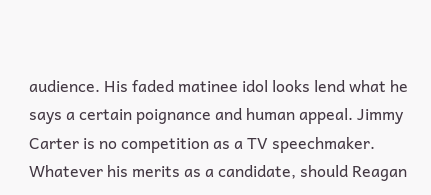audience. His faded matinee idol looks lend what he says a certain poignance and human appeal. Jimmy Carter is no competition as a TV speechmaker. Whatever his merits as a candidate, should Reagan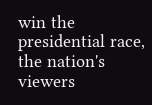win the presidential race, the nation's viewers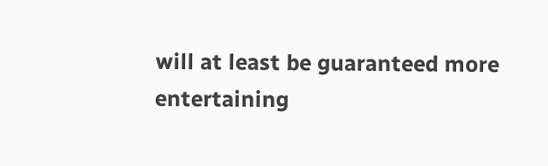will at least be guaranteed more entertaining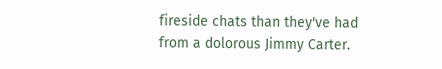fireside chats than they've had from a dolorous Jimmy Carter.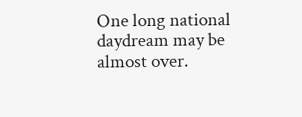One long national daydream may be almost over.